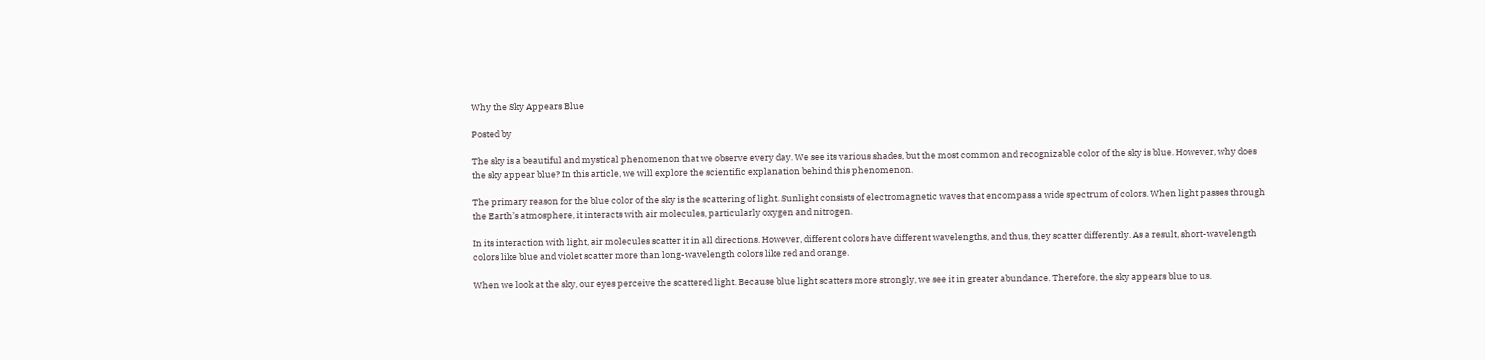Why the Sky Appears Blue

Posted by

The sky is a beautiful and mystical phenomenon that we observe every day. We see its various shades, but the most common and recognizable color of the sky is blue. However, why does the sky appear blue? In this article, we will explore the scientific explanation behind this phenomenon.

The primary reason for the blue color of the sky is the scattering of light. Sunlight consists of electromagnetic waves that encompass a wide spectrum of colors. When light passes through the Earth’s atmosphere, it interacts with air molecules, particularly oxygen and nitrogen.

In its interaction with light, air molecules scatter it in all directions. However, different colors have different wavelengths, and thus, they scatter differently. As a result, short-wavelength colors like blue and violet scatter more than long-wavelength colors like red and orange.

When we look at the sky, our eyes perceive the scattered light. Because blue light scatters more strongly, we see it in greater abundance. Therefore, the sky appears blue to us.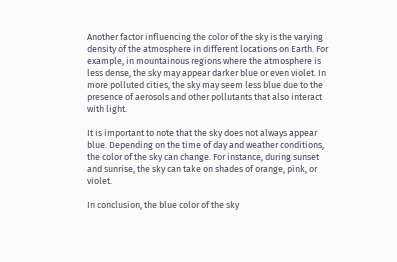Another factor influencing the color of the sky is the varying density of the atmosphere in different locations on Earth. For example, in mountainous regions where the atmosphere is less dense, the sky may appear darker blue or even violet. In more polluted cities, the sky may seem less blue due to the presence of aerosols and other pollutants that also interact with light.

It is important to note that the sky does not always appear blue. Depending on the time of day and weather conditions, the color of the sky can change. For instance, during sunset and sunrise, the sky can take on shades of orange, pink, or violet.

In conclusion, the blue color of the sky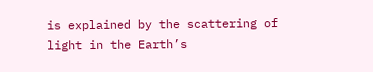is explained by the scattering of light in the Earth’s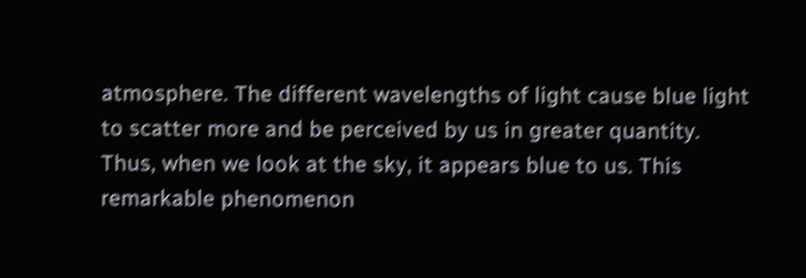atmosphere. The different wavelengths of light cause blue light to scatter more and be perceived by us in greater quantity. Thus, when we look at the sky, it appears blue to us. This remarkable phenomenon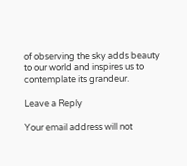of observing the sky adds beauty to our world and inspires us to contemplate its grandeur.

Leave a Reply

Your email address will not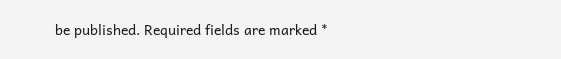be published. Required fields are marked *